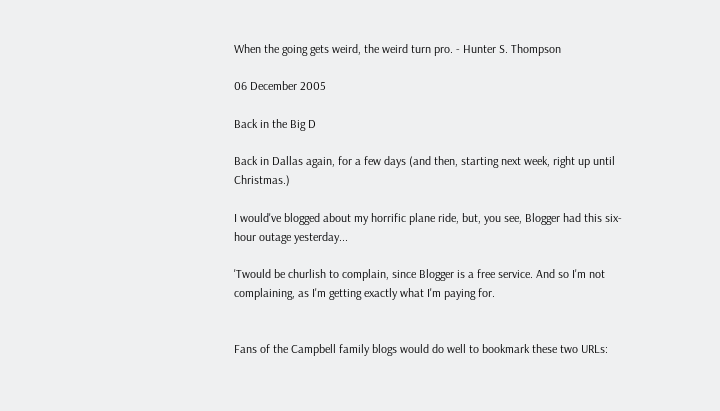When the going gets weird, the weird turn pro. - Hunter S. Thompson

06 December 2005

Back in the Big D

Back in Dallas again, for a few days (and then, starting next week, right up until Christmas.)

I would've blogged about my horrific plane ride, but, you see, Blogger had this six-hour outage yesterday...

'Twould be churlish to complain, since Blogger is a free service. And so I'm not complaining, as I'm getting exactly what I'm paying for.


Fans of the Campbell family blogs would do well to bookmark these two URLs: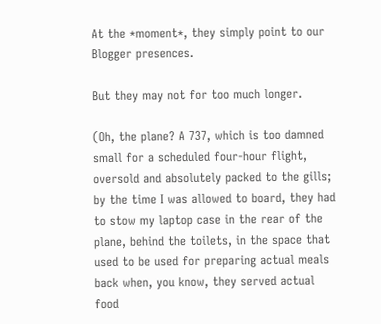At the *moment*, they simply point to our Blogger presences.

But they may not for too much longer.

(Oh, the plane? A 737, which is too damned small for a scheduled four-hour flight, oversold and absolutely packed to the gills; by the time I was allowed to board, they had to stow my laptop case in the rear of the plane, behind the toilets, in the space that used to be used for preparing actual meals back when, you know, they served actual food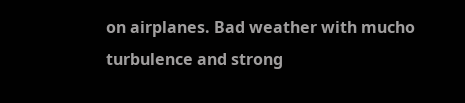on airplanes. Bad weather with mucho turbulence and strong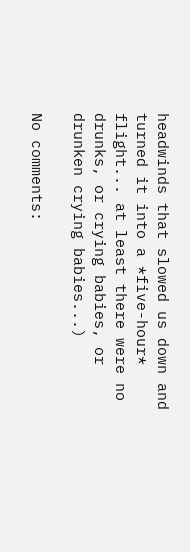headwinds that slowed us down and turned it into a *five-hour* flight... at least there were no drunks, or crying babies, or drunken crying babies...)

No comments: